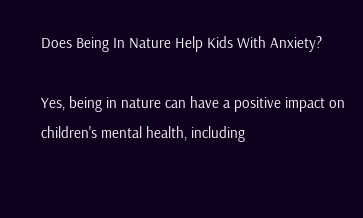Does Being In Nature Help Kids With Anxiety?

Yes, being in nature can have a positive impact on children's mental health, including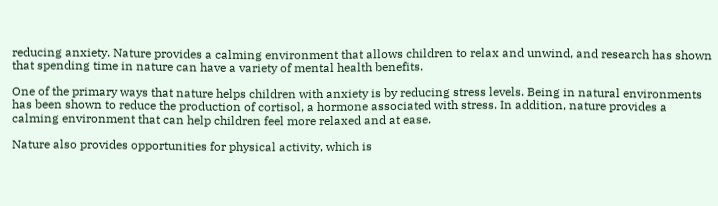reducing anxiety. Nature provides a calming environment that allows children to relax and unwind, and research has shown that spending time in nature can have a variety of mental health benefits.

One of the primary ways that nature helps children with anxiety is by reducing stress levels. Being in natural environments has been shown to reduce the production of cortisol, a hormone associated with stress. In addition, nature provides a calming environment that can help children feel more relaxed and at ease.

Nature also provides opportunities for physical activity, which is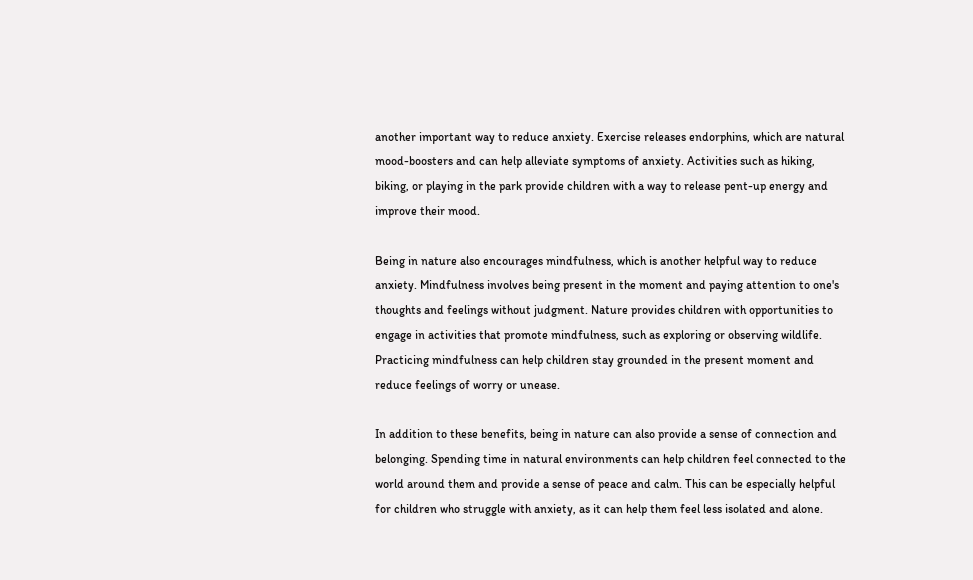another important way to reduce anxiety. Exercise releases endorphins, which are natural mood-boosters and can help alleviate symptoms of anxiety. Activities such as hiking, biking, or playing in the park provide children with a way to release pent-up energy and improve their mood.

Being in nature also encourages mindfulness, which is another helpful way to reduce anxiety. Mindfulness involves being present in the moment and paying attention to one's thoughts and feelings without judgment. Nature provides children with opportunities to engage in activities that promote mindfulness, such as exploring or observing wildlife. Practicing mindfulness can help children stay grounded in the present moment and reduce feelings of worry or unease.

In addition to these benefits, being in nature can also provide a sense of connection and belonging. Spending time in natural environments can help children feel connected to the world around them and provide a sense of peace and calm. This can be especially helpful for children who struggle with anxiety, as it can help them feel less isolated and alone.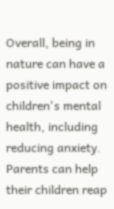Overall, being in nature can have a positive impact on children's mental health, including reducing anxiety. Parents can help their children reap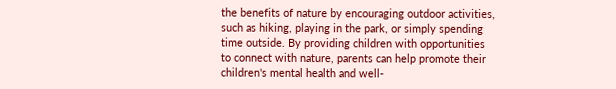the benefits of nature by encouraging outdoor activities, such as hiking, playing in the park, or simply spending time outside. By providing children with opportunities to connect with nature, parents can help promote their children's mental health and well-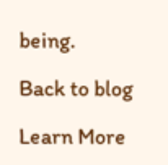being.

Back to blog

Learn More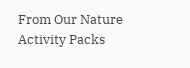From Our Nature Activity Packs